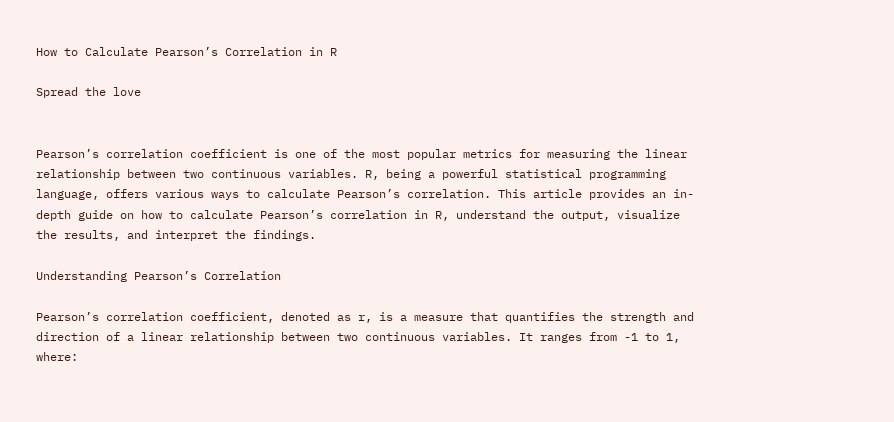How to Calculate Pearson’s Correlation in R

Spread the love


Pearson’s correlation coefficient is one of the most popular metrics for measuring the linear relationship between two continuous variables. R, being a powerful statistical programming language, offers various ways to calculate Pearson’s correlation. This article provides an in-depth guide on how to calculate Pearson’s correlation in R, understand the output, visualize the results, and interpret the findings.

Understanding Pearson’s Correlation

Pearson’s correlation coefficient, denoted as r, is a measure that quantifies the strength and direction of a linear relationship between two continuous variables. It ranges from -1 to 1, where: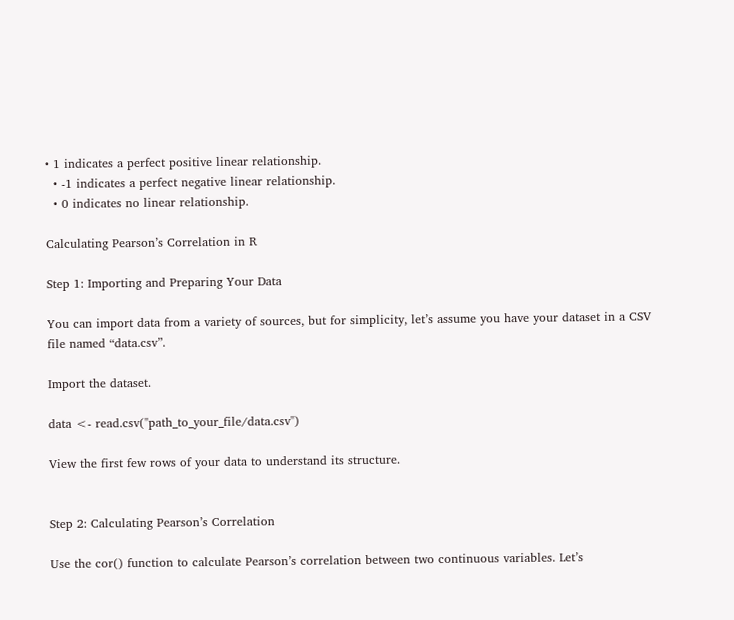• 1 indicates a perfect positive linear relationship.
  • -1 indicates a perfect negative linear relationship.
  • 0 indicates no linear relationship.

Calculating Pearson’s Correlation in R

Step 1: Importing and Preparing Your Data

You can import data from a variety of sources, but for simplicity, let’s assume you have your dataset in a CSV file named “data.csv”.

Import the dataset.

data <- read.csv("path_to_your_file/data.csv")

View the first few rows of your data to understand its structure.


Step 2: Calculating Pearson’s Correlation

Use the cor() function to calculate Pearson’s correlation between two continuous variables. Let’s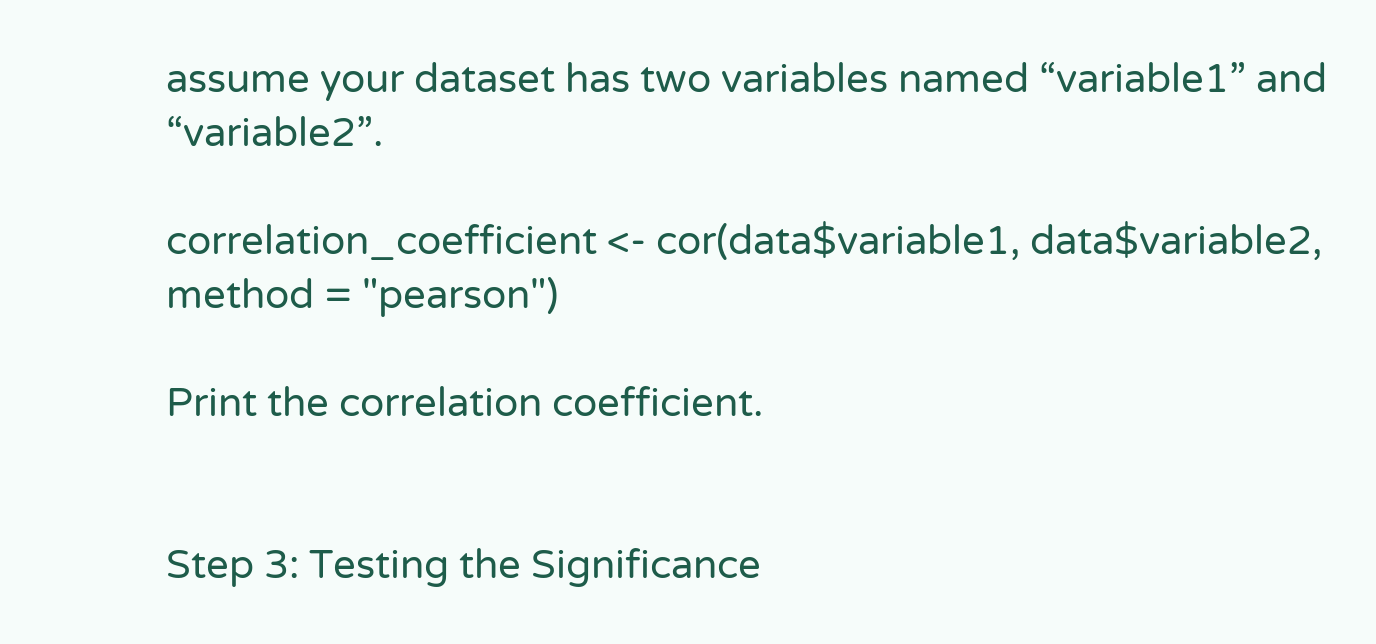assume your dataset has two variables named “variable1” and “variable2”.

correlation_coefficient <- cor(data$variable1, data$variable2, method = "pearson")

Print the correlation coefficient.


Step 3: Testing the Significance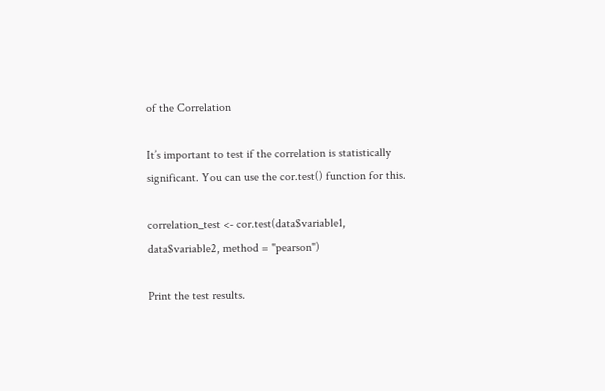of the Correlation

It’s important to test if the correlation is statistically significant. You can use the cor.test() function for this.

correlation_test <- cor.test(data$variable1, data$variable2, method = "pearson")

Print the test results.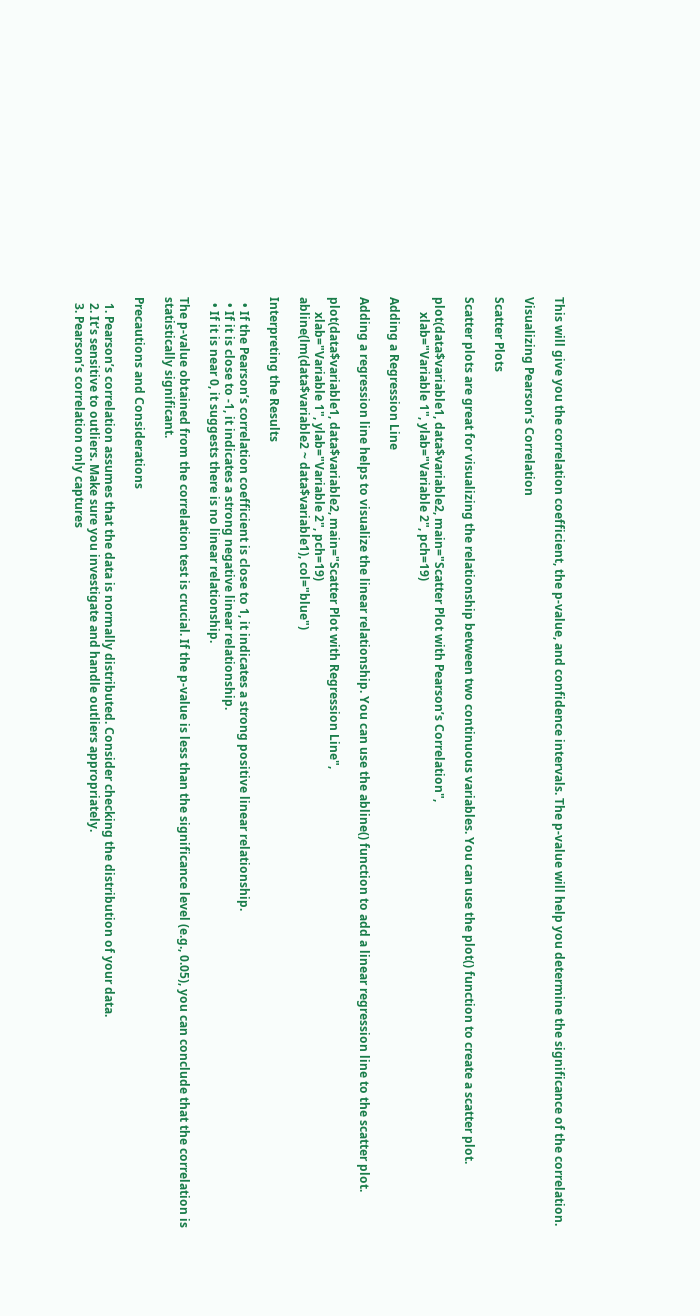This will give you the correlation coefficient, the p-value, and confidence intervals. The p-value will help you determine the significance of the correlation.

Visualizing Pearson’s Correlation

Scatter Plots

Scatter plots are great for visualizing the relationship between two continuous variables. You can use the plot() function to create a scatter plot.

plot(data$variable1, data$variable2, main="Scatter Plot with Pearson’s Correlation",
     xlab="Variable 1", ylab="Variable 2", pch=19)

Adding a Regression Line

Adding a regression line helps to visualize the linear relationship. You can use the abline() function to add a linear regression line to the scatter plot.

plot(data$variable1, data$variable2, main="Scatter Plot with Regression Line",
     xlab="Variable 1", ylab="Variable 2", pch=19)
abline(lm(data$variable2 ~ data$variable1), col="blue")

Interpreting the Results

  • If the Pearson’s correlation coefficient is close to 1, it indicates a strong positive linear relationship.
  • If it is close to -1, it indicates a strong negative linear relationship.
  • If it is near 0, it suggests there is no linear relationship.

The p-value obtained from the correlation test is crucial. If the p-value is less than the significance level (e.g., 0.05), you can conclude that the correlation is statistically significant.

Precautions and Considerations

  1. Pearson’s correlation assumes that the data is normally distributed. Consider checking the distribution of your data.
  2. It’s sensitive to outliers. Make sure you investigate and handle outliers appropriately.
  3. Pearson’s correlation only captures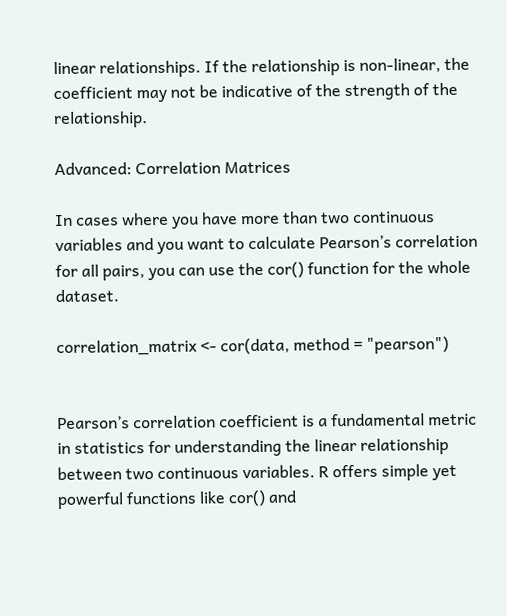linear relationships. If the relationship is non-linear, the coefficient may not be indicative of the strength of the relationship.

Advanced: Correlation Matrices

In cases where you have more than two continuous variables and you want to calculate Pearson’s correlation for all pairs, you can use the cor() function for the whole dataset.

correlation_matrix <- cor(data, method = "pearson")


Pearson’s correlation coefficient is a fundamental metric in statistics for understanding the linear relationship between two continuous variables. R offers simple yet powerful functions like cor() and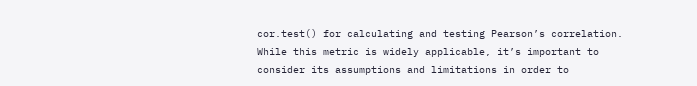cor.test() for calculating and testing Pearson’s correlation. While this metric is widely applicable, it’s important to consider its assumptions and limitations in order to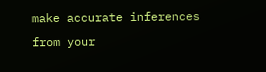make accurate inferences from your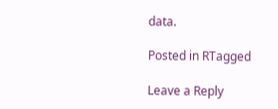data.

Posted in RTagged

Leave a Reply